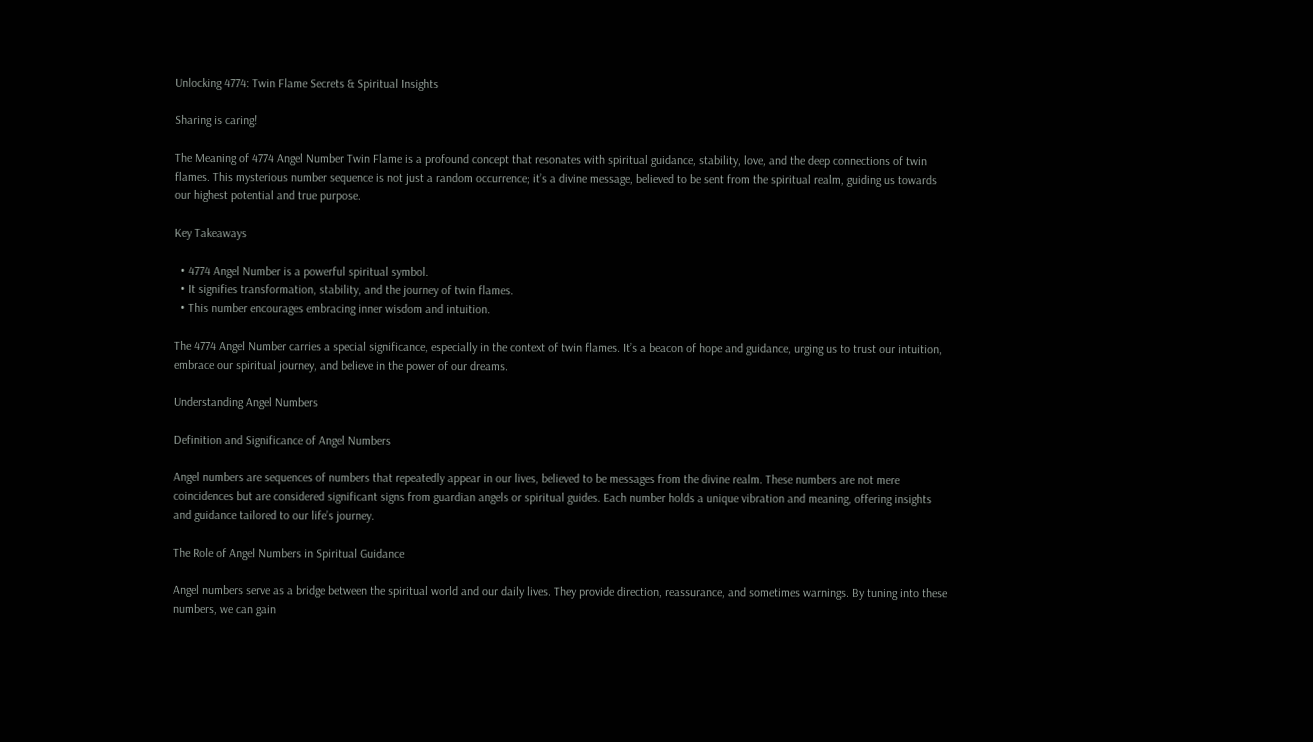Unlocking 4774: Twin Flame Secrets & Spiritual Insights

Sharing is caring!

The Meaning of 4774 Angel Number Twin Flame is a profound concept that resonates with spiritual guidance, stability, love, and the deep connections of twin flames. This mysterious number sequence is not just a random occurrence; it’s a divine message, believed to be sent from the spiritual realm, guiding us towards our highest potential and true purpose.

Key Takeaways

  • 4774 Angel Number is a powerful spiritual symbol.
  • It signifies transformation, stability, and the journey of twin flames.
  • This number encourages embracing inner wisdom and intuition.

The 4774 Angel Number carries a special significance, especially in the context of twin flames. It’s a beacon of hope and guidance, urging us to trust our intuition, embrace our spiritual journey, and believe in the power of our dreams.

Understanding Angel Numbers

Definition and Significance of Angel Numbers

Angel numbers are sequences of numbers that repeatedly appear in our lives, believed to be messages from the divine realm. These numbers are not mere coincidences but are considered significant signs from guardian angels or spiritual guides. Each number holds a unique vibration and meaning, offering insights and guidance tailored to our life’s journey.

The Role of Angel Numbers in Spiritual Guidance

Angel numbers serve as a bridge between the spiritual world and our daily lives. They provide direction, reassurance, and sometimes warnings. By tuning into these numbers, we can gain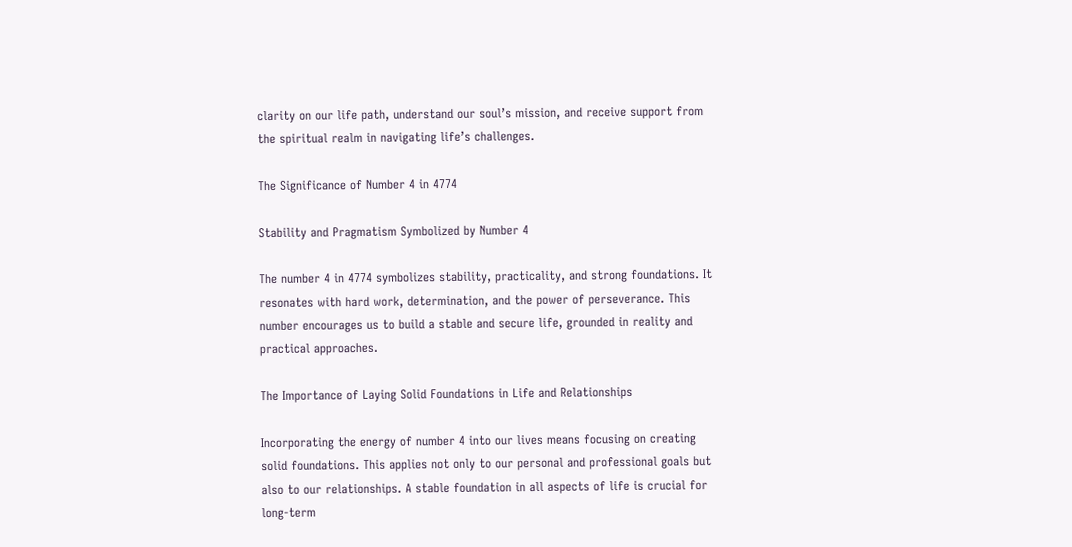clarity on our life path, understand our soul’s mission, and receive support from the spiritual realm in navigating life’s challenges.

The Significance of Number 4 in 4774

Stability and Pragmatism Symbolized by Number 4

The number 4 in 4774 symbolizes stability, practicality, and strong foundations. It resonates with hard work, determination, and the power of perseverance. This number encourages us to build a stable and secure life, grounded in reality and practical approaches.

The Importance of Laying Solid Foundations in Life and Relationships

Incorporating the energy of number 4 into our lives means focusing on creating solid foundations. This applies not only to our personal and professional goals but also to our relationships. A stable foundation in all aspects of life is crucial for long-term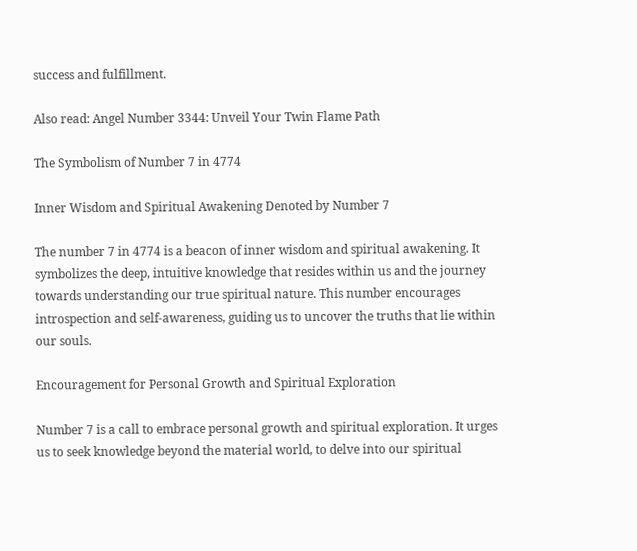success and fulfillment.

Also read: Angel Number 3344: Unveil Your Twin Flame Path

The Symbolism of Number 7 in 4774

Inner Wisdom and Spiritual Awakening Denoted by Number 7

The number 7 in 4774 is a beacon of inner wisdom and spiritual awakening. It symbolizes the deep, intuitive knowledge that resides within us and the journey towards understanding our true spiritual nature. This number encourages introspection and self-awareness, guiding us to uncover the truths that lie within our souls.

Encouragement for Personal Growth and Spiritual Exploration

Number 7 is a call to embrace personal growth and spiritual exploration. It urges us to seek knowledge beyond the material world, to delve into our spiritual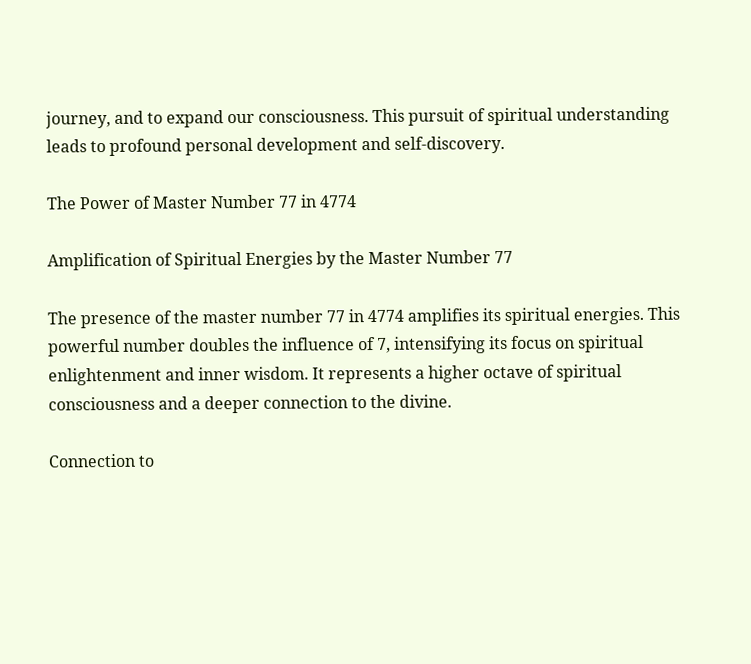journey, and to expand our consciousness. This pursuit of spiritual understanding leads to profound personal development and self-discovery.

The Power of Master Number 77 in 4774

Amplification of Spiritual Energies by the Master Number 77

The presence of the master number 77 in 4774 amplifies its spiritual energies. This powerful number doubles the influence of 7, intensifying its focus on spiritual enlightenment and inner wisdom. It represents a higher octave of spiritual consciousness and a deeper connection to the divine.

Connection to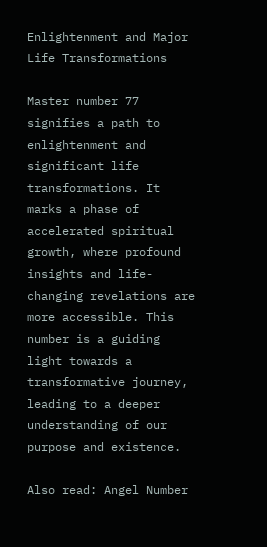Enlightenment and Major Life Transformations

Master number 77 signifies a path to enlightenment and significant life transformations. It marks a phase of accelerated spiritual growth, where profound insights and life-changing revelations are more accessible. This number is a guiding light towards a transformative journey, leading to a deeper understanding of our purpose and existence.

Also read: Angel Number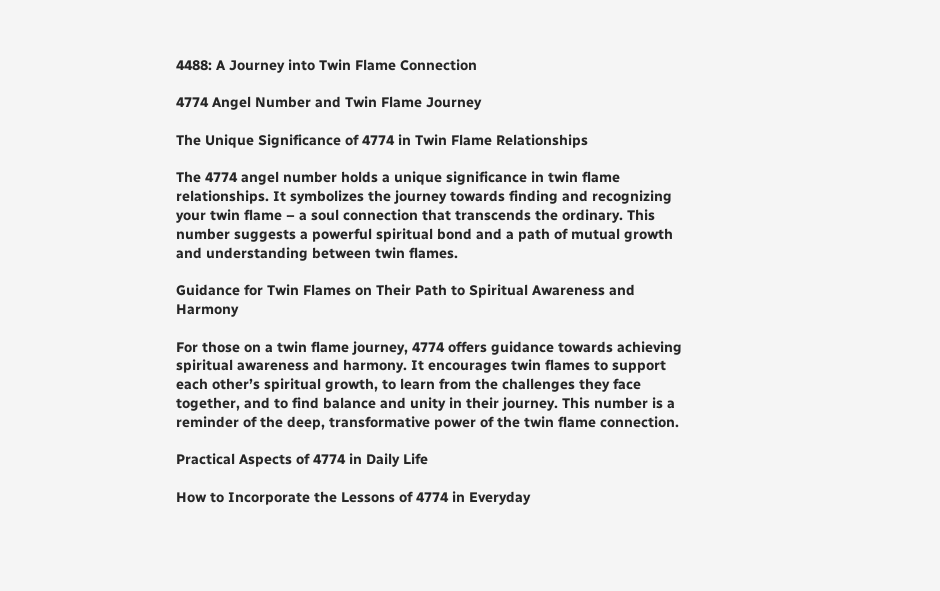4488: A Journey into Twin Flame Connection

4774 Angel Number and Twin Flame Journey

The Unique Significance of 4774 in Twin Flame Relationships

The 4774 angel number holds a unique significance in twin flame relationships. It symbolizes the journey towards finding and recognizing your twin flame – a soul connection that transcends the ordinary. This number suggests a powerful spiritual bond and a path of mutual growth and understanding between twin flames.

Guidance for Twin Flames on Their Path to Spiritual Awareness and Harmony

For those on a twin flame journey, 4774 offers guidance towards achieving spiritual awareness and harmony. It encourages twin flames to support each other’s spiritual growth, to learn from the challenges they face together, and to find balance and unity in their journey. This number is a reminder of the deep, transformative power of the twin flame connection.

Practical Aspects of 4774 in Daily Life

How to Incorporate the Lessons of 4774 in Everyday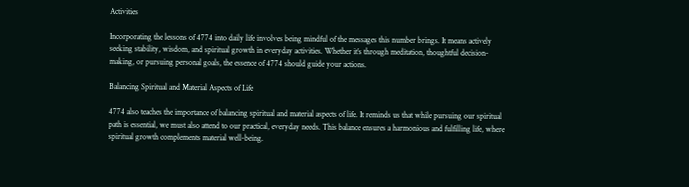Activities

Incorporating the lessons of 4774 into daily life involves being mindful of the messages this number brings. It means actively seeking stability, wisdom, and spiritual growth in everyday activities. Whether it’s through meditation, thoughtful decision-making, or pursuing personal goals, the essence of 4774 should guide your actions.

Balancing Spiritual and Material Aspects of Life

4774 also teaches the importance of balancing spiritual and material aspects of life. It reminds us that while pursuing our spiritual path is essential, we must also attend to our practical, everyday needs. This balance ensures a harmonious and fulfilling life, where spiritual growth complements material well-being.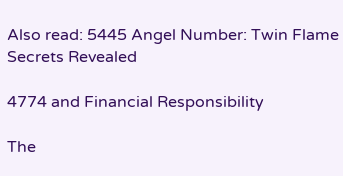Also read: 5445 Angel Number: Twin Flame Secrets Revealed

4774 and Financial Responsibility

The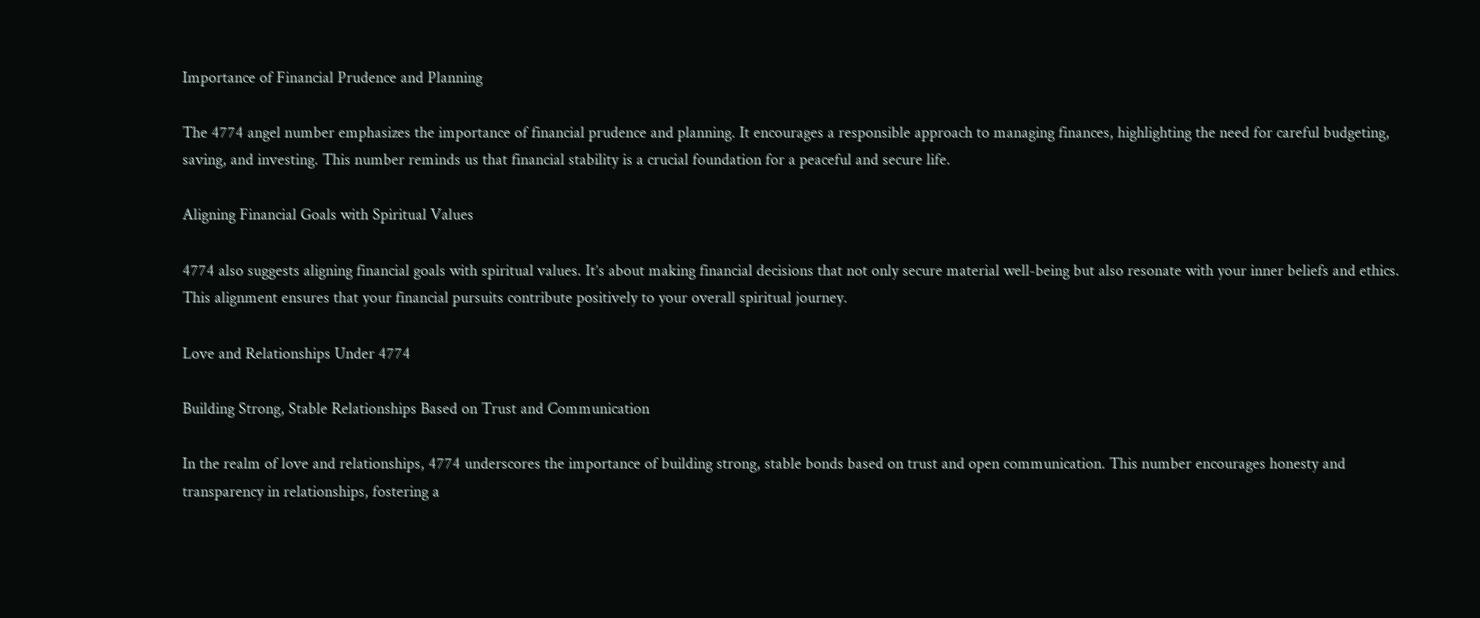Importance of Financial Prudence and Planning

The 4774 angel number emphasizes the importance of financial prudence and planning. It encourages a responsible approach to managing finances, highlighting the need for careful budgeting, saving, and investing. This number reminds us that financial stability is a crucial foundation for a peaceful and secure life.

Aligning Financial Goals with Spiritual Values

4774 also suggests aligning financial goals with spiritual values. It’s about making financial decisions that not only secure material well-being but also resonate with your inner beliefs and ethics. This alignment ensures that your financial pursuits contribute positively to your overall spiritual journey.

Love and Relationships Under 4774

Building Strong, Stable Relationships Based on Trust and Communication

In the realm of love and relationships, 4774 underscores the importance of building strong, stable bonds based on trust and open communication. This number encourages honesty and transparency in relationships, fostering a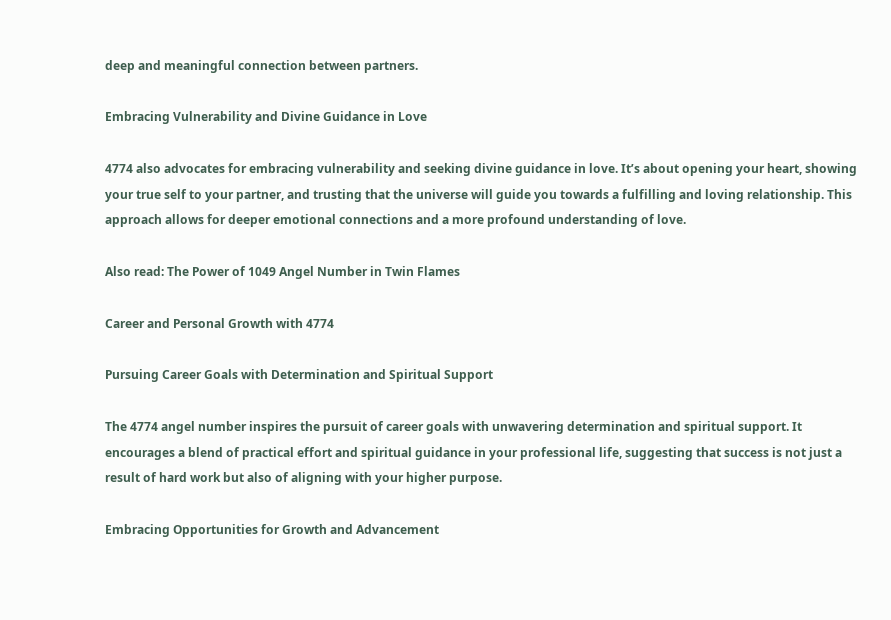deep and meaningful connection between partners.

Embracing Vulnerability and Divine Guidance in Love

4774 also advocates for embracing vulnerability and seeking divine guidance in love. It’s about opening your heart, showing your true self to your partner, and trusting that the universe will guide you towards a fulfilling and loving relationship. This approach allows for deeper emotional connections and a more profound understanding of love.

Also read: The Power of 1049 Angel Number in Twin Flames

Career and Personal Growth with 4774

Pursuing Career Goals with Determination and Spiritual Support

The 4774 angel number inspires the pursuit of career goals with unwavering determination and spiritual support. It encourages a blend of practical effort and spiritual guidance in your professional life, suggesting that success is not just a result of hard work but also of aligning with your higher purpose.

Embracing Opportunities for Growth and Advancement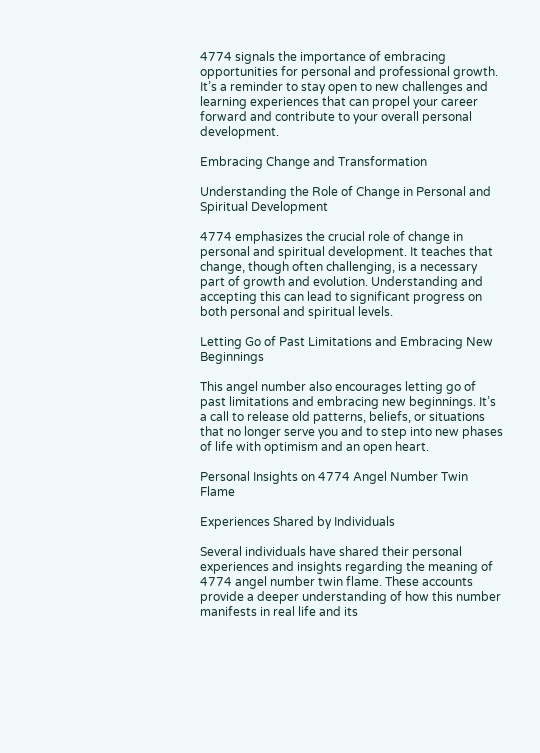4774 signals the importance of embracing opportunities for personal and professional growth. It’s a reminder to stay open to new challenges and learning experiences that can propel your career forward and contribute to your overall personal development.

Embracing Change and Transformation

Understanding the Role of Change in Personal and Spiritual Development

4774 emphasizes the crucial role of change in personal and spiritual development. It teaches that change, though often challenging, is a necessary part of growth and evolution. Understanding and accepting this can lead to significant progress on both personal and spiritual levels.

Letting Go of Past Limitations and Embracing New Beginnings

This angel number also encourages letting go of past limitations and embracing new beginnings. It’s a call to release old patterns, beliefs, or situations that no longer serve you and to step into new phases of life with optimism and an open heart.

Personal Insights on 4774 Angel Number Twin Flame

Experiences Shared by Individuals

Several individuals have shared their personal experiences and insights regarding the meaning of 4774 angel number twin flame. These accounts provide a deeper understanding of how this number manifests in real life and its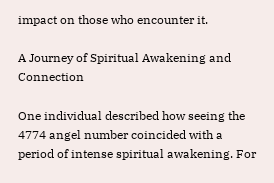impact on those who encounter it.

A Journey of Spiritual Awakening and Connection

One individual described how seeing the 4774 angel number coincided with a period of intense spiritual awakening. For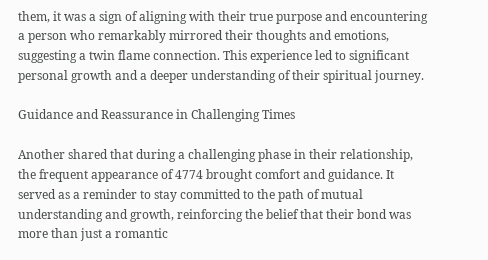them, it was a sign of aligning with their true purpose and encountering a person who remarkably mirrored their thoughts and emotions, suggesting a twin flame connection. This experience led to significant personal growth and a deeper understanding of their spiritual journey.

Guidance and Reassurance in Challenging Times

Another shared that during a challenging phase in their relationship, the frequent appearance of 4774 brought comfort and guidance. It served as a reminder to stay committed to the path of mutual understanding and growth, reinforcing the belief that their bond was more than just a romantic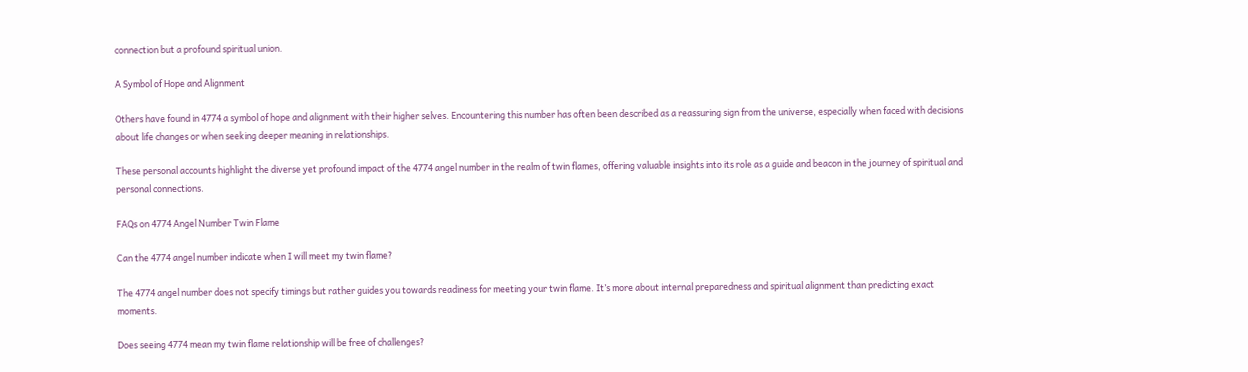connection but a profound spiritual union.

A Symbol of Hope and Alignment

Others have found in 4774 a symbol of hope and alignment with their higher selves. Encountering this number has often been described as a reassuring sign from the universe, especially when faced with decisions about life changes or when seeking deeper meaning in relationships.

These personal accounts highlight the diverse yet profound impact of the 4774 angel number in the realm of twin flames, offering valuable insights into its role as a guide and beacon in the journey of spiritual and personal connections.

FAQs on 4774 Angel Number Twin Flame

Can the 4774 angel number indicate when I will meet my twin flame?

The 4774 angel number does not specify timings but rather guides you towards readiness for meeting your twin flame. It’s more about internal preparedness and spiritual alignment than predicting exact moments.

Does seeing 4774 mean my twin flame relationship will be free of challenges?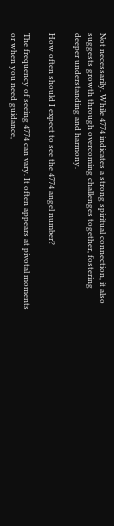Not necessarily. While 4774 indicates a strong spiritual connection, it also suggests growth through overcoming challenges together, fostering deeper understanding and harmony.

How often should I expect to see the 4774 angel number?

The frequency of seeing 4774 can vary. It often appears at pivotal moments or when you need guidance,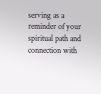serving as a reminder of your spiritual path and connection with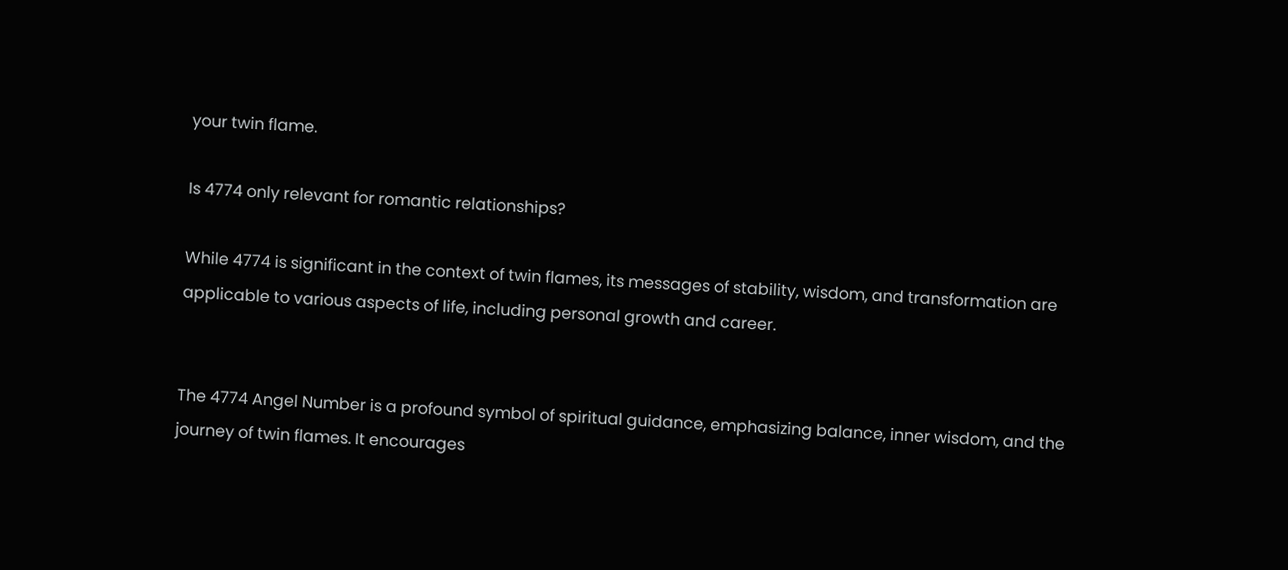your twin flame.

Is 4774 only relevant for romantic relationships?

While 4774 is significant in the context of twin flames, its messages of stability, wisdom, and transformation are applicable to various aspects of life, including personal growth and career.


The 4774 Angel Number is a profound symbol of spiritual guidance, emphasizing balance, inner wisdom, and the journey of twin flames. It encourages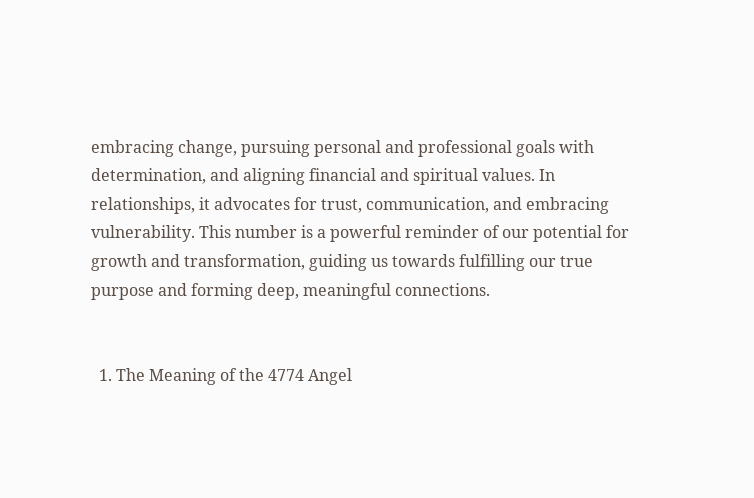embracing change, pursuing personal and professional goals with determination, and aligning financial and spiritual values. In relationships, it advocates for trust, communication, and embracing vulnerability. This number is a powerful reminder of our potential for growth and transformation, guiding us towards fulfilling our true purpose and forming deep, meaningful connections.


  1. The Meaning of the 4774 Angel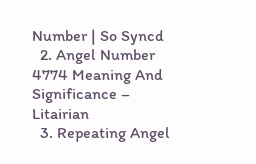Number | So Syncd
  2. Angel Number 4774 Meaning And Significance – Litairian
  3. Repeating Angel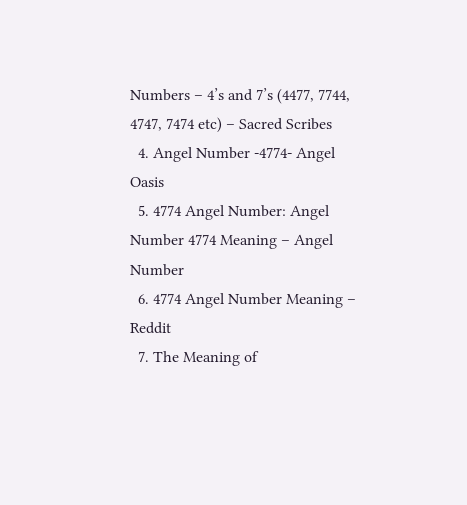Numbers – 4’s and 7’s (4477, 7744, 4747, 7474 etc) – Sacred Scribes
  4. Angel Number -4774- Angel Oasis
  5. 4774 Angel Number: Angel Number 4774 Meaning – Angel Number
  6. 4774 Angel Number Meaning – Reddit
  7. The Meaning of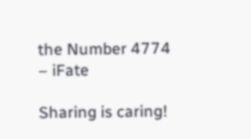the Number 4774 – iFate

Sharing is caring!